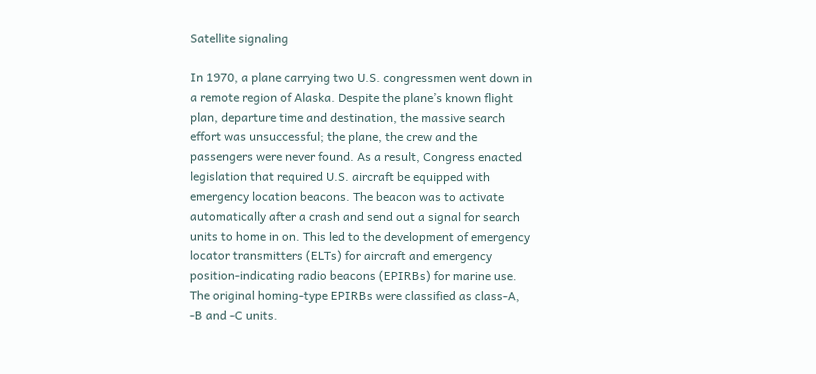Satellite signaling

In 1970, a plane carrying two U.S. congressmen went down in a remote region of Alaska. Despite the plane’s known flight plan, departure time and destination, the massive search effort was unsuccessful; the plane, the crew and the passengers were never found. As a result, Congress enacted legislation that required U.S. aircraft be equipped with emergency location beacons. The beacon was to activate automatically after a crash and send out a signal for search units to home in on. This led to the development of emergency locator transmitters (ELTs) for aircraft and emergency position-indicating radio beacons (EPIRBs) for marine use. The original homing-type EPIRBs were classified as class-A, -B and -C units.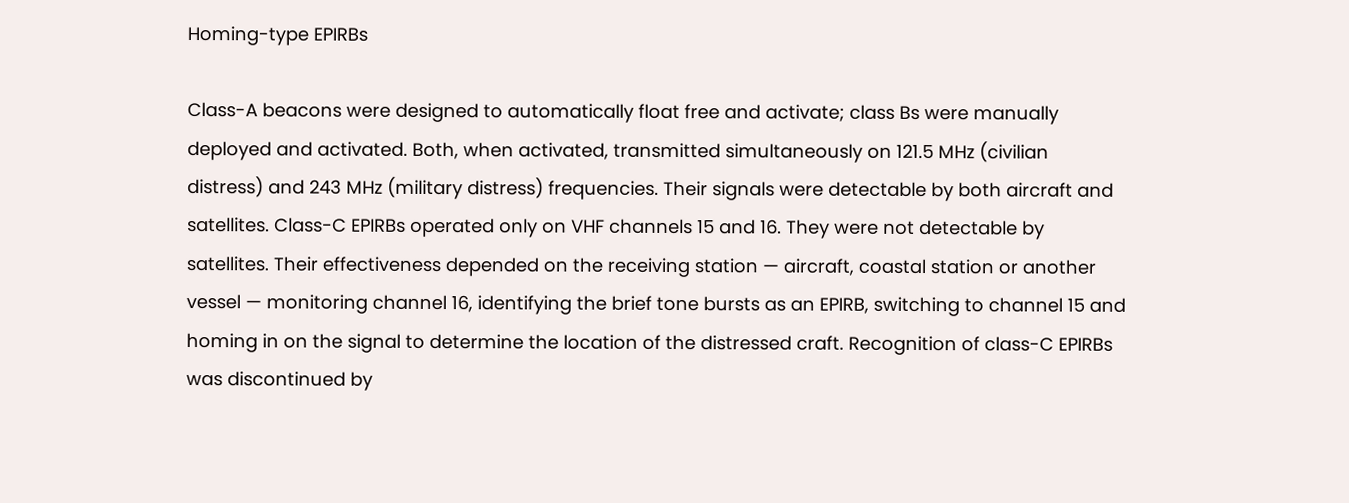Homing-type EPIRBs

Class-A beacons were designed to automatically float free and activate; class Bs were manually deployed and activated. Both, when activated, transmitted simultaneously on 121.5 MHz (civilian distress) and 243 MHz (military distress) frequencies. Their signals were detectable by both aircraft and satellites. Class-C EPIRBs operated only on VHF channels 15 and 16. They were not detectable by satellites. Their effectiveness depended on the receiving station — aircraft, coastal station or another vessel — monitoring channel 16, identifying the brief tone bursts as an EPIRB, switching to channel 15 and homing in on the signal to determine the location of the distressed craft. Recognition of class-C EPIRBs was discontinued by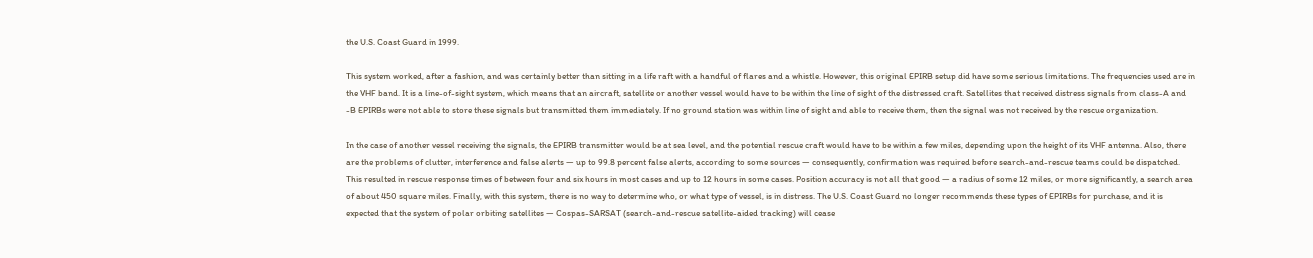the U.S. Coast Guard in 1999.

This system worked, after a fashion, and was certainly better than sitting in a life raft with a handful of flares and a whistle. However, this original EPIRB setup did have some serious limitations. The frequencies used are in the VHF band. It is a line-of-sight system, which means that an aircraft, satellite or another vessel would have to be within the line of sight of the distressed craft. Satellites that received distress signals from class-A and -B EPIRBs were not able to store these signals but transmitted them immediately. If no ground station was within line of sight and able to receive them, then the signal was not received by the rescue organization.

In the case of another vessel receiving the signals, the EPIRB transmitter would be at sea level, and the potential rescue craft would have to be within a few miles, depending upon the height of its VHF antenna. Also, there are the problems of clutter, interference and false alerts — up to 99.8 percent false alerts, according to some sources — consequently, confirmation was required before search-and-rescue teams could be dispatched. This resulted in rescue response times of between four and six hours in most cases and up to 12 hours in some cases. Position accuracy is not all that good — a radius of some 12 miles, or more significantly, a search area of about 450 square miles. Finally, with this system, there is no way to determine who, or what type of vessel, is in distress. The U.S. Coast Guard no longer recommends these types of EPIRBs for purchase, and it is expected that the system of polar orbiting satellites — Cospas-SARSAT (search-and-rescue satellite-aided tracking) will cease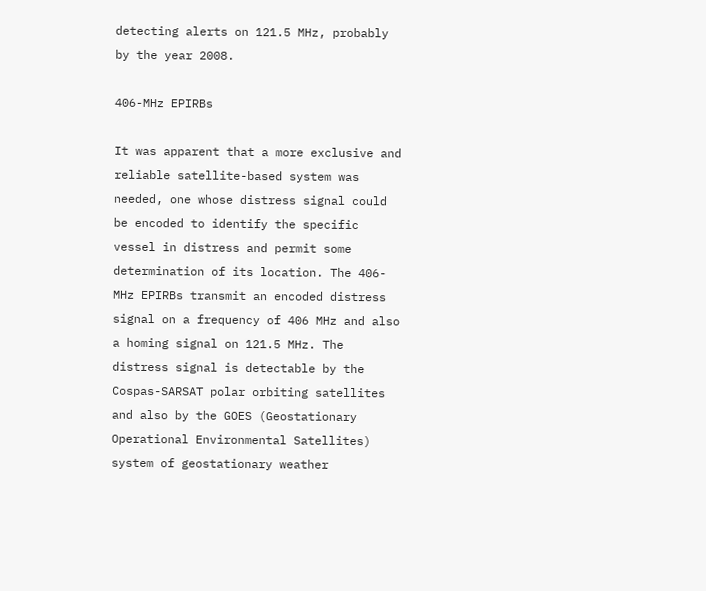detecting alerts on 121.5 MHz, probably by the year 2008.

406-MHz EPIRBs

It was apparent that a more exclusive and reliable satellite-based system was needed, one whose distress signal could be encoded to identify the specific vessel in distress and permit some determination of its location. The 406-MHz EPIRBs transmit an encoded distress signal on a frequency of 406 MHz and also a homing signal on 121.5 MHz. The distress signal is detectable by the Cospas-SARSAT polar orbiting satellites and also by the GOES (Geostationary Operational Environmental Satellites) system of geostationary weather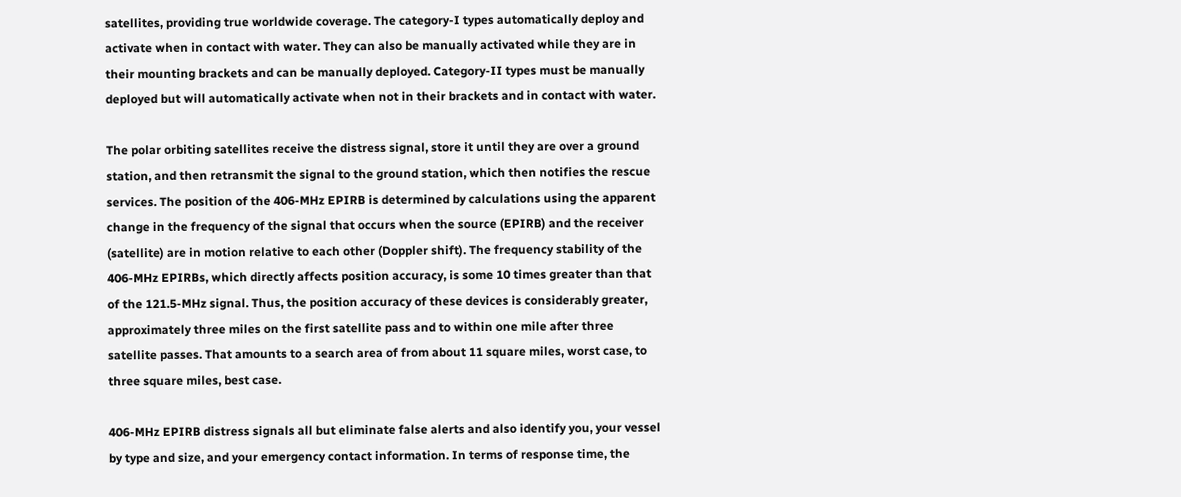satellites, providing true worldwide coverage. The category-I types automatically deploy and activate when in contact with water. They can also be manually activated while they are in their mounting brackets and can be manually deployed. Category-II types must be manually deployed but will automatically activate when not in their brackets and in contact with water.

The polar orbiting satellites receive the distress signal, store it until they are over a ground station, and then retransmit the signal to the ground station, which then notifies the rescue services. The position of the 406-MHz EPIRB is determined by calculations using the apparent change in the frequency of the signal that occurs when the source (EPIRB) and the receiver (satellite) are in motion relative to each other (Doppler shift). The frequency stability of the 406-MHz EPIRBs, which directly affects position accuracy, is some 10 times greater than that of the 121.5-MHz signal. Thus, the position accuracy of these devices is considerably greater, approximately three miles on the first satellite pass and to within one mile after three satellite passes. That amounts to a search area of from about 11 square miles, worst case, to three square miles, best case.

406-MHz EPIRB distress signals all but eliminate false alerts and also identify you, your vessel by type and size, and your emergency contact information. In terms of response time, the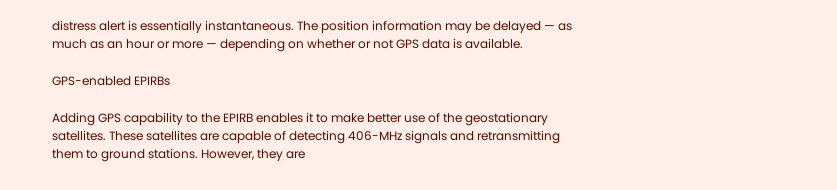distress alert is essentially instantaneous. The position information may be delayed — as much as an hour or more — depending on whether or not GPS data is available.

GPS-enabled EPIRBs

Adding GPS capability to the EPIRB enables it to make better use of the geostationary satellites. These satellites are capable of detecting 406-MHz signals and retransmitting them to ground stations. However, they are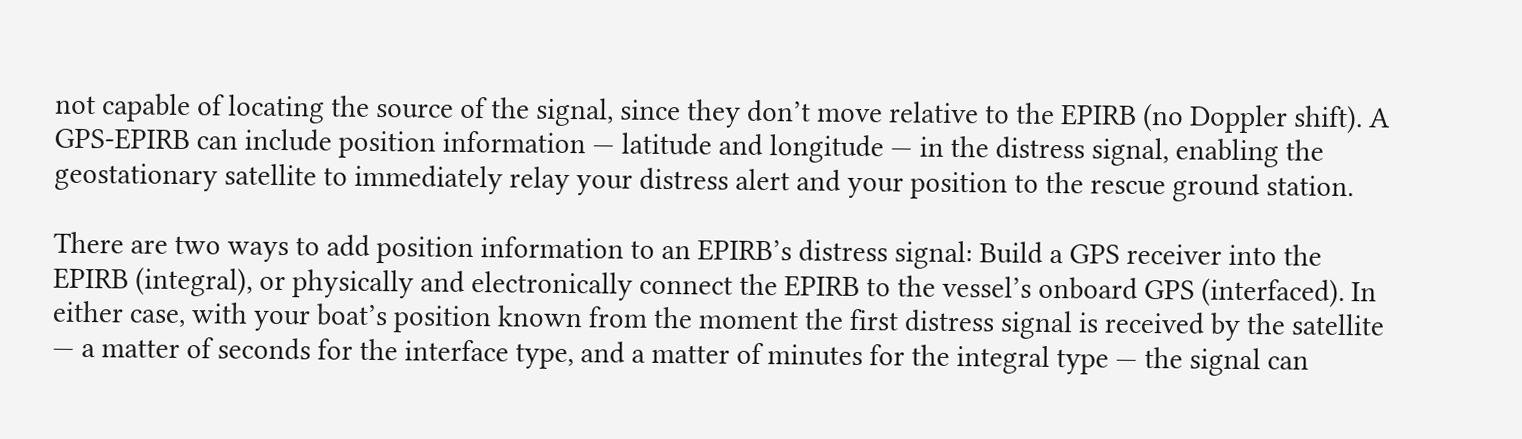not capable of locating the source of the signal, since they don’t move relative to the EPIRB (no Doppler shift). A GPS-EPIRB can include position information — latitude and longitude — in the distress signal, enabling the geostationary satellite to immediately relay your distress alert and your position to the rescue ground station.

There are two ways to add position information to an EPIRB’s distress signal: Build a GPS receiver into the EPIRB (integral), or physically and electronically connect the EPIRB to the vessel’s onboard GPS (interfaced). In either case, with your boat’s position known from the moment the first distress signal is received by the satellite — a matter of seconds for the interface type, and a matter of minutes for the integral type — the signal can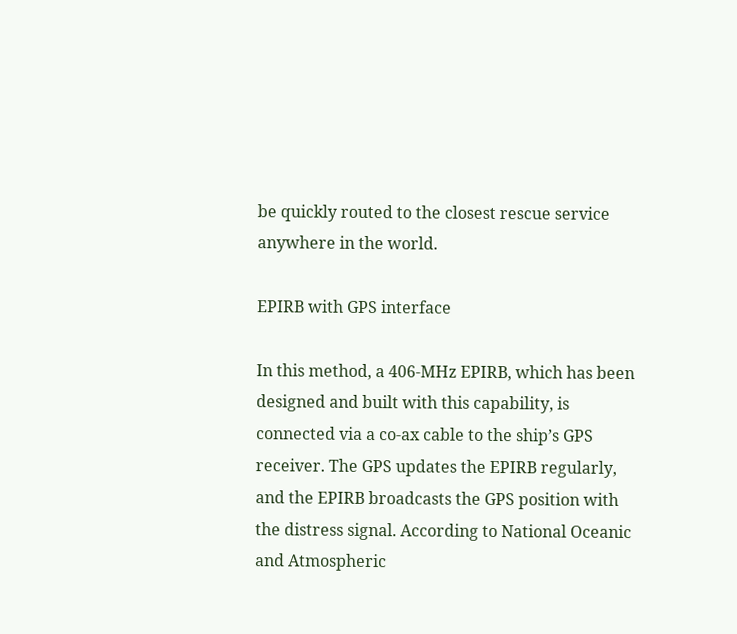be quickly routed to the closest rescue service anywhere in the world.

EPIRB with GPS interface

In this method, a 406-MHz EPIRB, which has been designed and built with this capability, is connected via a co-ax cable to the ship’s GPS receiver. The GPS updates the EPIRB regularly, and the EPIRB broadcasts the GPS position with the distress signal. According to National Oceanic and Atmospheric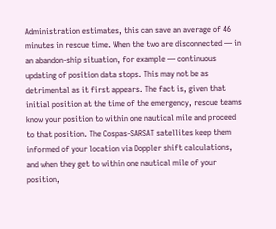Administration estimates, this can save an average of 46 minutes in rescue time. When the two are disconnected — in an abandon-ship situation, for example — continuous updating of position data stops. This may not be as detrimental as it first appears. The fact is, given that initial position at the time of the emergency, rescue teams know your position to within one nautical mile and proceed to that position. The Cospas-SARSAT satellites keep them informed of your location via Doppler shift calculations, and when they get to within one nautical mile of your position,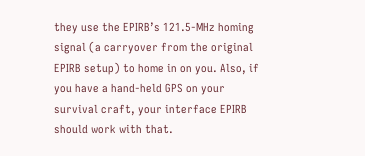they use the EPIRB’s 121.5-MHz homing signal (a carryover from the original EPIRB setup) to home in on you. Also, if you have a hand-held GPS on your survival craft, your interface EPIRB should work with that.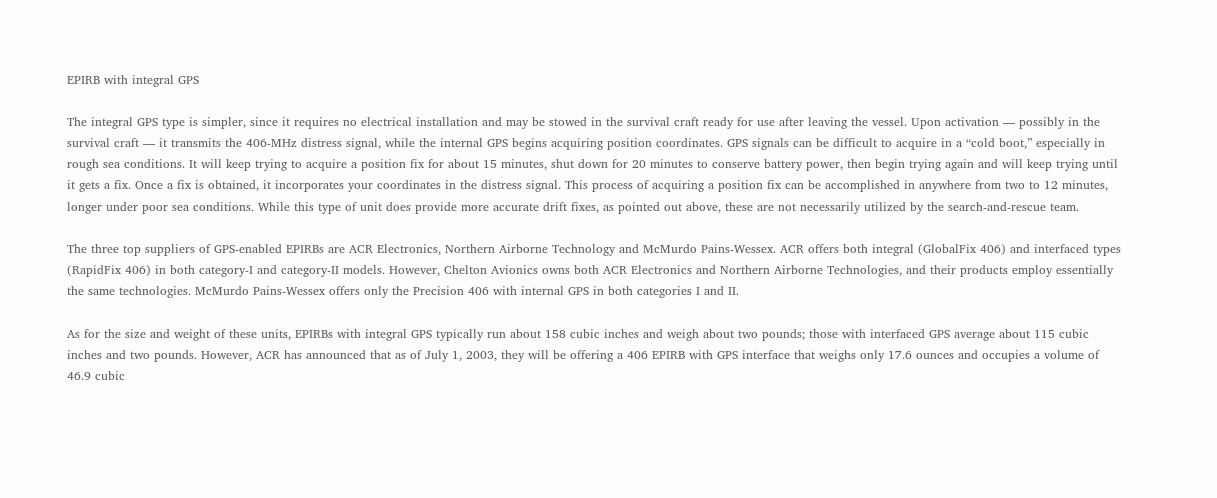EPIRB with integral GPS

The integral GPS type is simpler, since it requires no electrical installation and may be stowed in the survival craft ready for use after leaving the vessel. Upon activation — possibly in the survival craft — it transmits the 406-MHz distress signal, while the internal GPS begins acquiring position coordinates. GPS signals can be difficult to acquire in a “cold boot,” especially in rough sea conditions. It will keep trying to acquire a position fix for about 15 minutes, shut down for 20 minutes to conserve battery power, then begin trying again and will keep trying until it gets a fix. Once a fix is obtained, it incorporates your coordinates in the distress signal. This process of acquiring a position fix can be accomplished in anywhere from two to 12 minutes, longer under poor sea conditions. While this type of unit does provide more accurate drift fixes, as pointed out above, these are not necessarily utilized by the search-and-rescue team.

The three top suppliers of GPS-enabled EPIRBs are ACR Electronics, Northern Airborne Technology and McMurdo Pains-Wessex. ACR offers both integral (GlobalFix 406) and interfaced types (RapidFix 406) in both category-I and category-II models. However, Chelton Avionics owns both ACR Electronics and Northern Airborne Technologies, and their products employ essentially the same technologies. McMurdo Pains-Wessex offers only the Precision 406 with internal GPS in both categories I and II.

As for the size and weight of these units, EPIRBs with integral GPS typically run about 158 cubic inches and weigh about two pounds; those with interfaced GPS average about 115 cubic inches and two pounds. However, ACR has announced that as of July 1, 2003, they will be offering a 406 EPIRB with GPS interface that weighs only 17.6 ounces and occupies a volume of 46.9 cubic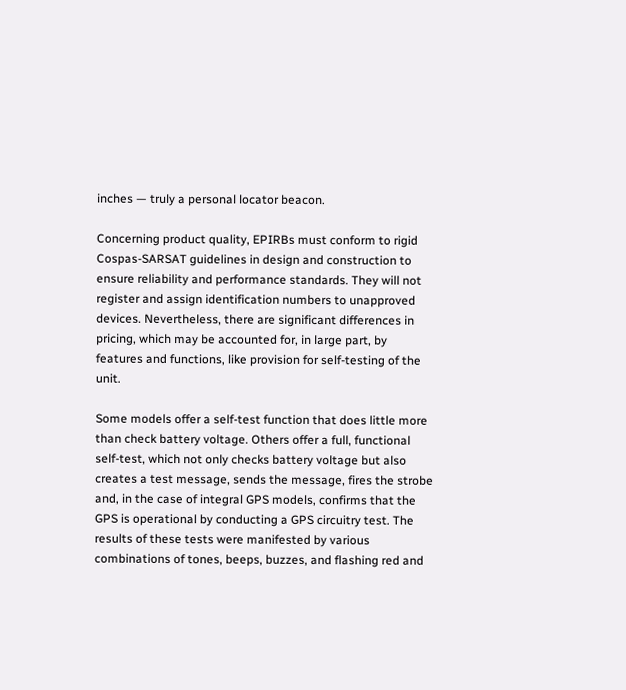inches — truly a personal locator beacon.

Concerning product quality, EPIRBs must conform to rigid Cospas-SARSAT guidelines in design and construction to ensure reliability and performance standards. They will not register and assign identification numbers to unapproved devices. Nevertheless, there are significant differences in pricing, which may be accounted for, in large part, by features and functions, like provision for self-testing of the unit.

Some models offer a self-test function that does little more than check battery voltage. Others offer a full, functional self-test, which not only checks battery voltage but also creates a test message, sends the message, fires the strobe and, in the case of integral GPS models, confirms that the GPS is operational by conducting a GPS circuitry test. The results of these tests were manifested by various combinations of tones, beeps, buzzes, and flashing red and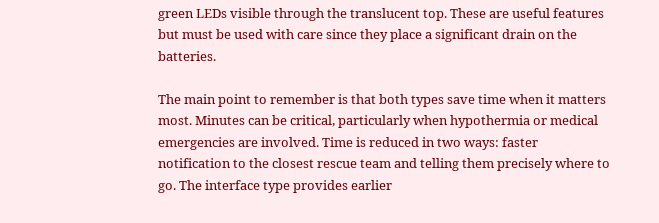green LEDs visible through the translucent top. These are useful features but must be used with care since they place a significant drain on the batteries.

The main point to remember is that both types save time when it matters most. Minutes can be critical, particularly when hypothermia or medical emergencies are involved. Time is reduced in two ways: faster notification to the closest rescue team and telling them precisely where to go. The interface type provides earlier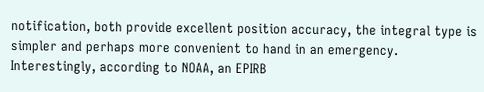notification, both provide excellent position accuracy, the integral type is simpler and perhaps more convenient to hand in an emergency. Interestingly, according to NOAA, an EPIRB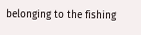belonging to the fishing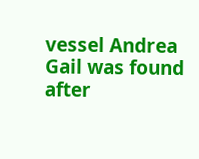vessel Andrea Gail was found after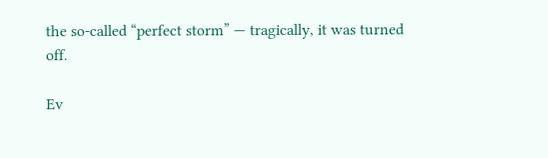the so-called “perfect storm” — tragically, it was turned off.

Ev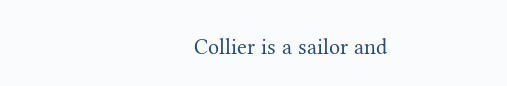Collier is a sailor and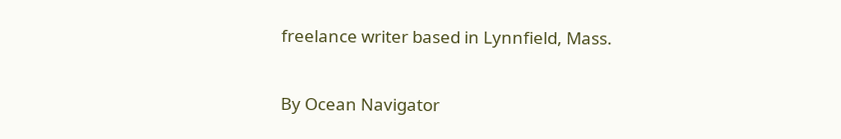freelance writer based in Lynnfield, Mass.

By Ocean Navigator